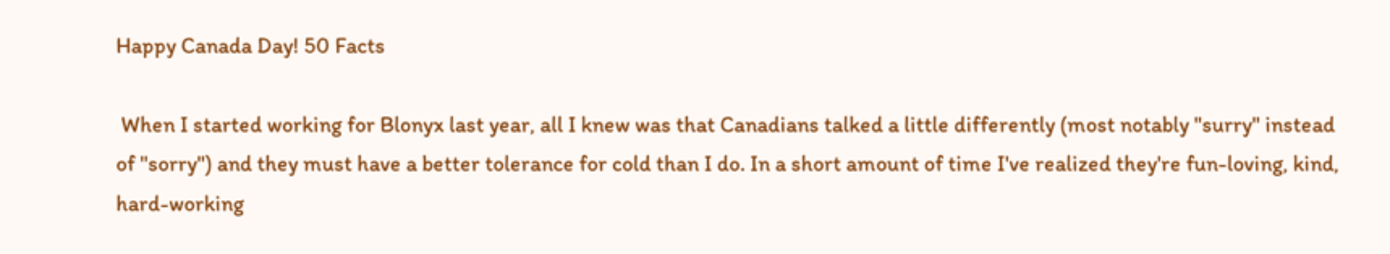Happy Canada Day! 50 Facts

 When I started working for Blonyx last year, all I knew was that Canadians talked a little differently (most notably "surry" instead of "sorry") and they must have a better tolerance for cold than I do. In a short amount of time I've realized they're fun-loving, kind, hard-working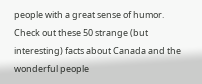people with a great sense of humor. Check out these 50 strange (but interesting) facts about Canada and the wonderful people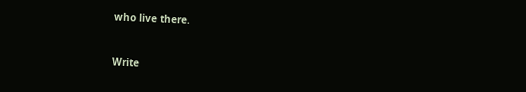who live there.


Write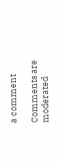a comment

Comments are moderated